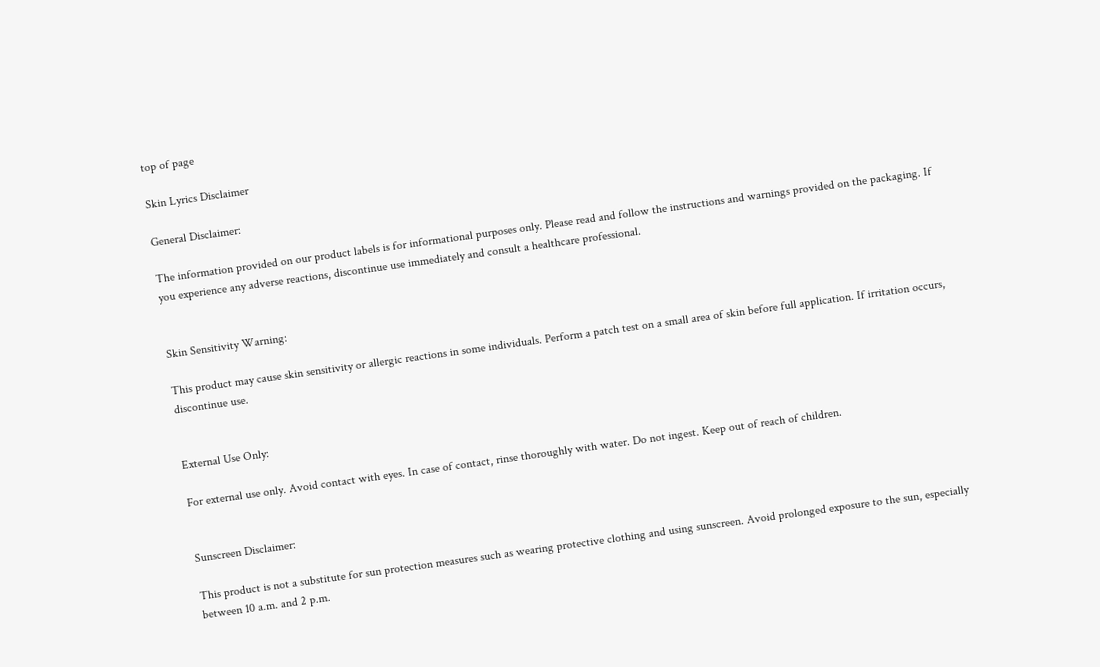top of page

Skin Lyrics Disclaimer

General Disclaimer:

The information provided on our product labels is for informational purposes only. Please read and follow the instructions and warnings provided on the packaging. If you experience any adverse reactions, discontinue use immediately and consult a healthcare professional.


Skin Sensitivity Warning:

This product may cause skin sensitivity or allergic reactions in some individuals. Perform a patch test on a small area of skin before full application. If irritation occurs, discontinue use.


External Use Only:

For external use only. Avoid contact with eyes. In case of contact, rinse thoroughly with water. Do not ingest. Keep out of reach of children.


Sunscreen Disclaimer:

This product is not a substitute for sun protection measures such as wearing protective clothing and using sunscreen. Avoid prolonged exposure to the sun, especially between 10 a.m. and 2 p.m.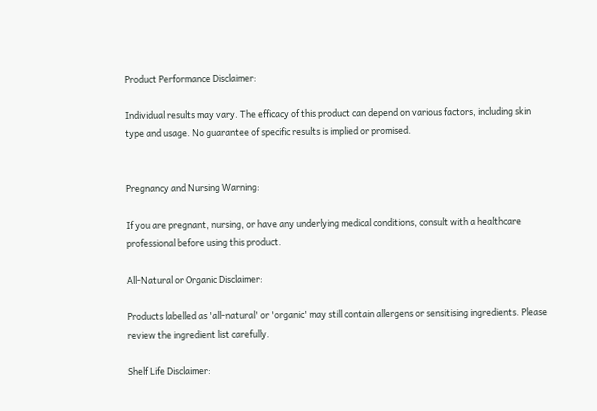Product Performance Disclaimer:

Individual results may vary. The efficacy of this product can depend on various factors, including skin type and usage. No guarantee of specific results is implied or promised.


Pregnancy and Nursing Warning:

If you are pregnant, nursing, or have any underlying medical conditions, consult with a healthcare professional before using this product.

All-Natural or Organic Disclaimer:

Products labelled as 'all-natural' or 'organic' may still contain allergens or sensitising ingredients. Please review the ingredient list carefully.

Shelf Life Disclaimer: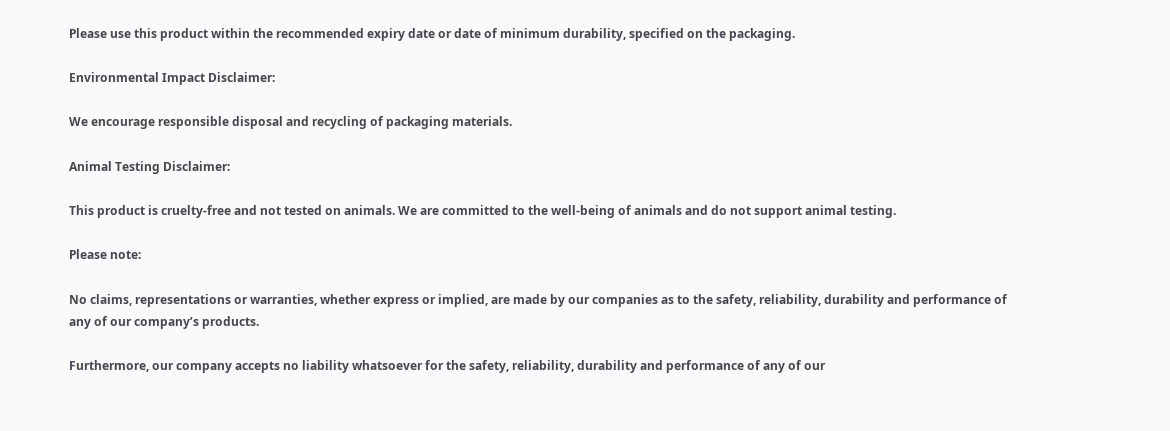Please use this product within the recommended expiry date or date of minimum durability, specified on the packaging.

Environmental Impact Disclaimer:

We encourage responsible disposal and recycling of packaging materials.

Animal Testing Disclaimer:

This product is cruelty-free and not tested on animals. We are committed to the well-being of animals and do not support animal testing.

Please note:

No claims, representations or warranties, whether express or implied, are made by our companies as to the safety, reliability, durability and performance of any of our company’s products.

Furthermore, our company accepts no liability whatsoever for the safety, reliability, durability and performance of any of our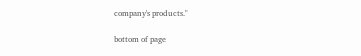company's products."

bottom of page